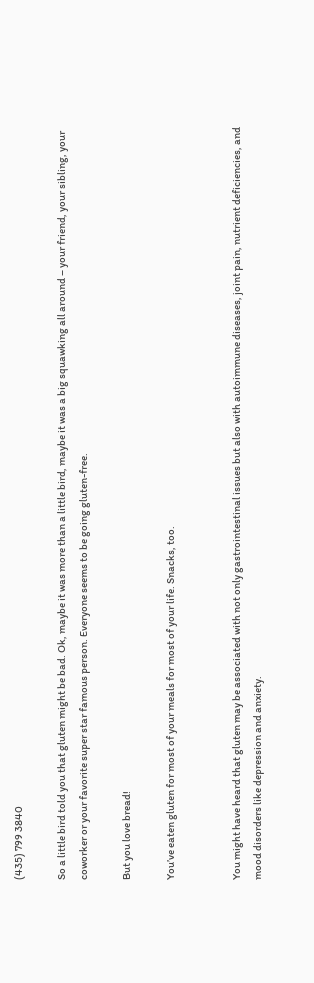(435) 799 3840

So a little bird told you that gluten might be bad. Ok, maybe it was more than a little bird, maybe it was a big squawking all around – your friend, your sibling, your coworker or your favorite super star famous person. Everyone seems to be going gluten-free.

But you love bread!

You’ve eaten gluten for most of your meals for most of your life. Snacks, too.


You might have heard that gluten may be associated with not only gastrointestinal issues but also with autoimmune diseases, joint pain, nutrient deficiencies, and mood disorders like depression and anxiety.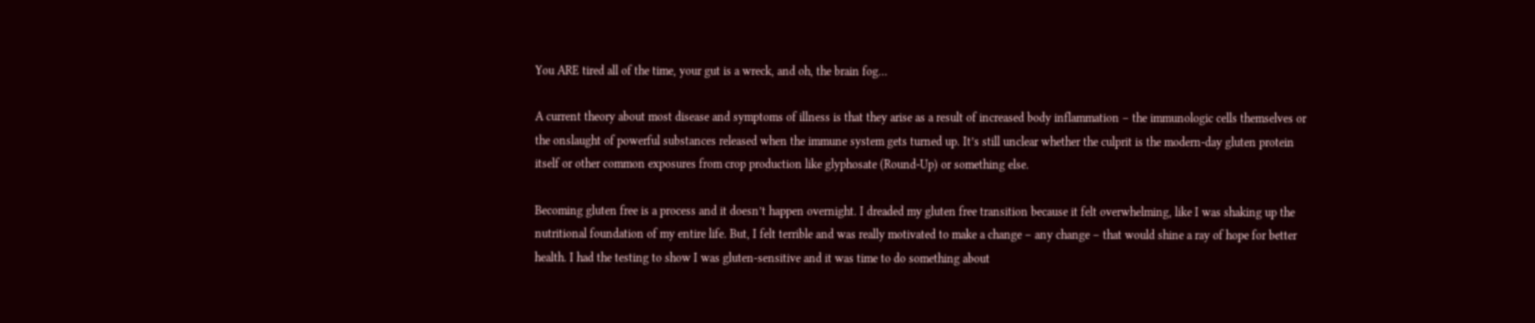You ARE tired all of the time, your gut is a wreck, and oh, the brain fog…

A current theory about most disease and symptoms of illness is that they arise as a result of increased body inflammation – the immunologic cells themselves or the onslaught of powerful substances released when the immune system gets turned up. It’s still unclear whether the culprit is the modern-day gluten protein itself or other common exposures from crop production like glyphosate (Round-Up) or something else.

Becoming gluten free is a process and it doesn’t happen overnight. I dreaded my gluten free transition because it felt overwhelming, like I was shaking up the nutritional foundation of my entire life. But, I felt terrible and was really motivated to make a change – any change – that would shine a ray of hope for better health. I had the testing to show I was gluten-sensitive and it was time to do something about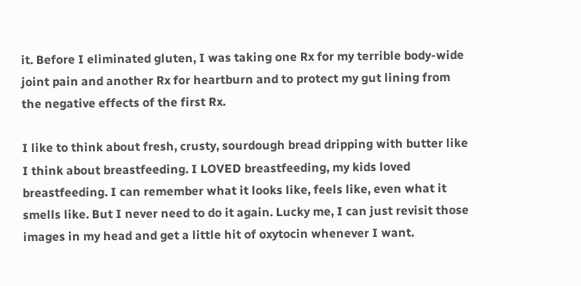it. Before I eliminated gluten, I was taking one Rx for my terrible body-wide joint pain and another Rx for heartburn and to protect my gut lining from the negative effects of the first Rx.

I like to think about fresh, crusty, sourdough bread dripping with butter like I think about breastfeeding. I LOVED breastfeeding, my kids loved breastfeeding. I can remember what it looks like, feels like, even what it smells like. But I never need to do it again. Lucky me, I can just revisit those images in my head and get a little hit of oxytocin whenever I want.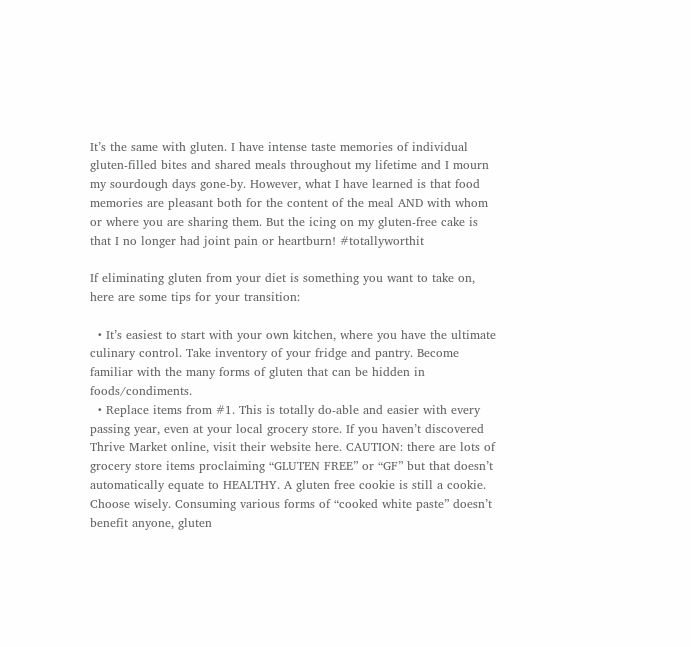It’s the same with gluten. I have intense taste memories of individual gluten-filled bites and shared meals throughout my lifetime and I mourn my sourdough days gone-by. However, what I have learned is that food memories are pleasant both for the content of the meal AND with whom or where you are sharing them. But the icing on my gluten-free cake is that I no longer had joint pain or heartburn! #totallyworthit

If eliminating gluten from your diet is something you want to take on, here are some tips for your transition:

  • It’s easiest to start with your own kitchen, where you have the ultimate culinary control. Take inventory of your fridge and pantry. Become familiar with the many forms of gluten that can be hidden in foods/condiments.
  • Replace items from #1. This is totally do-able and easier with every passing year, even at your local grocery store. If you haven’t discovered Thrive Market online, visit their website here. CAUTION: there are lots of grocery store items proclaiming “GLUTEN FREE” or “GF” but that doesn’t automatically equate to HEALTHY. A gluten free cookie is still a cookie. Choose wisely. Consuming various forms of “cooked white paste” doesn’t benefit anyone, gluten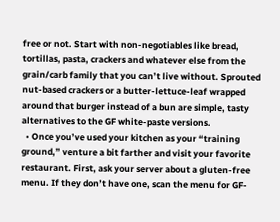free or not. Start with non-negotiables like bread, tortillas, pasta, crackers and whatever else from the grain/carb family that you can’t live without. Sprouted nut-based crackers or a butter-lettuce-leaf wrapped around that burger instead of a bun are simple, tasty alternatives to the GF white-paste versions.
  • Once you’ve used your kitchen as your “training ground,” venture a bit farther and visit your favorite restaurant. First, ask your server about a gluten-free menu. If they don’t have one, scan the menu for GF-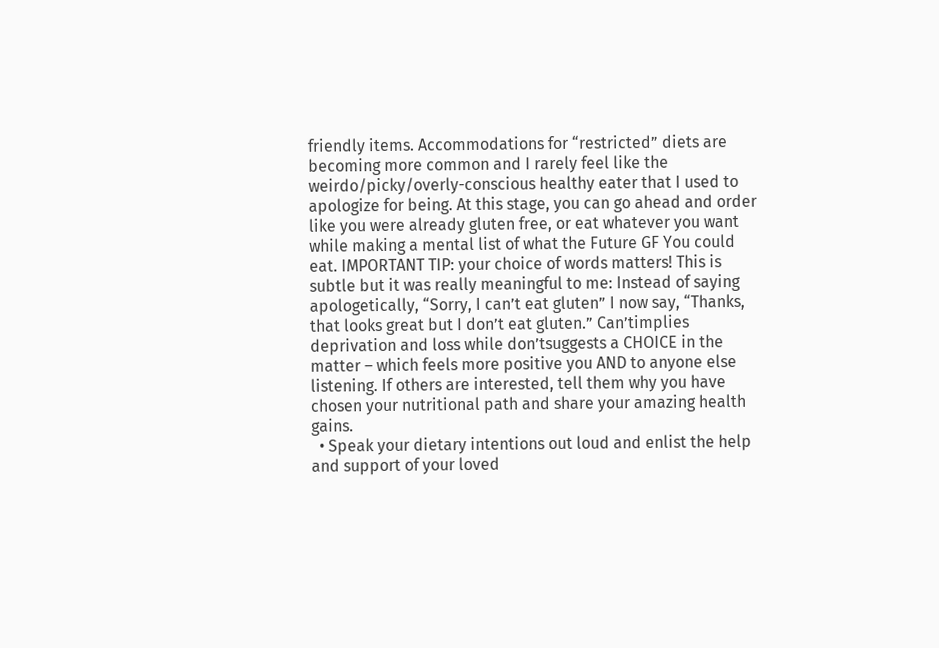friendly items. Accommodations for “restricted” diets are becoming more common and I rarely feel like the weirdo/picky/overly-conscious healthy eater that I used to apologize for being. At this stage, you can go ahead and order like you were already gluten free, or eat whatever you want while making a mental list of what the Future GF You could eat. IMPORTANT TIP: your choice of words matters! This is subtle but it was really meaningful to me: Instead of saying apologetically, “Sorry, I can’t eat gluten” I now say, “Thanks, that looks great but I don’t eat gluten.” Can’timplies deprivation and loss while don’tsuggests a CHOICE in the matter – which feels more positive you AND to anyone else listening. If others are interested, tell them why you have chosen your nutritional path and share your amazing health gains.
  • Speak your dietary intentions out loud and enlist the help and support of your loved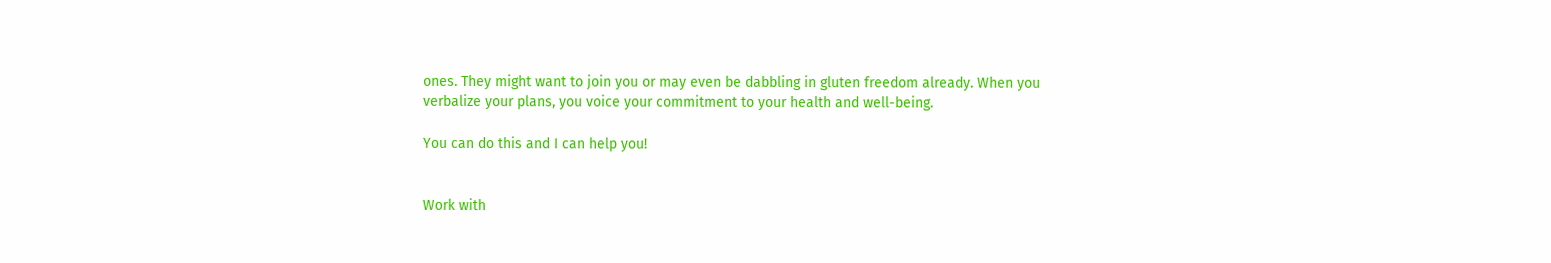ones. They might want to join you or may even be dabbling in gluten freedom already. When you verbalize your plans, you voice your commitment to your health and well-being.

You can do this and I can help you!


Work with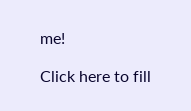me!

Click here to fill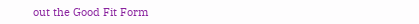out the Good Fit Form